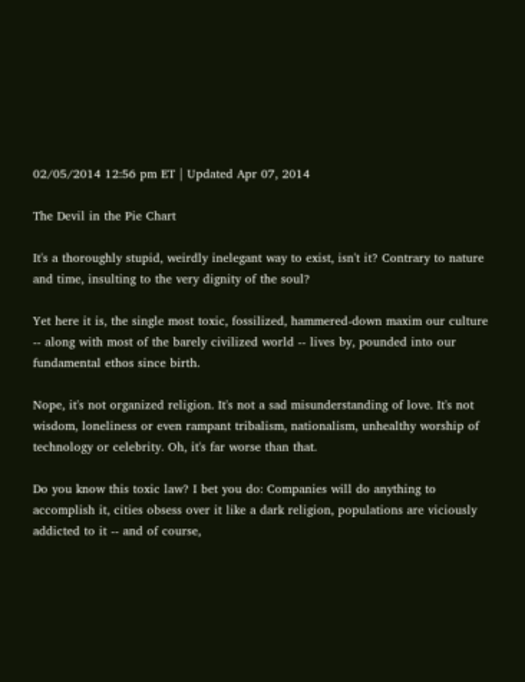02/05/2014 12:56 pm ET | Updated Apr 07, 2014

The Devil in the Pie Chart

It's a thoroughly stupid, weirdly inelegant way to exist, isn't it? Contrary to nature and time, insulting to the very dignity of the soul?

Yet here it is, the single most toxic, fossilized, hammered-down maxim our culture -- along with most of the barely civilized world -- lives by, pounded into our fundamental ethos since birth.

Nope, it's not organized religion. It's not a sad misunderstanding of love. It's not wisdom, loneliness or even rampant tribalism, nationalism, unhealthy worship of technology or celebrity. Oh, it's far worse than that.

Do you know this toxic law? I bet you do: Companies will do anything to accomplish it, cities obsess over it like a dark religion, populations are viciously addicted to it -- and of course,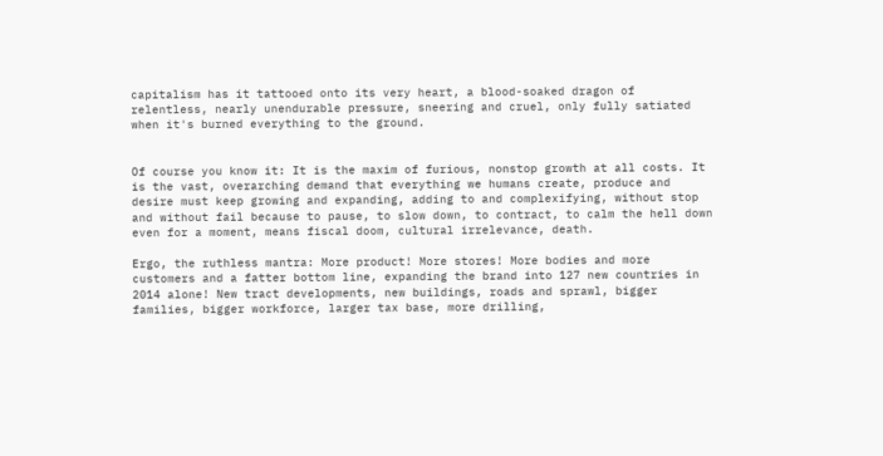capitalism has it tattooed onto its very heart, a blood-soaked dragon of relentless, nearly unendurable pressure, sneering and cruel, only fully satiated when it's burned everything to the ground.


Of course you know it: It is the maxim of furious, nonstop growth at all costs. It is the vast, overarching demand that everything we humans create, produce and desire must keep growing and expanding, adding to and complexifying, without stop and without fail because to pause, to slow down, to contract, to calm the hell down even for a moment, means fiscal doom, cultural irrelevance, death.

Ergo, the ruthless mantra: More product! More stores! More bodies and more customers and a fatter bottom line, expanding the brand into 127 new countries in 2014 alone! New tract developments, new buildings, roads and sprawl, bigger families, bigger workforce, larger tax base, more drilling,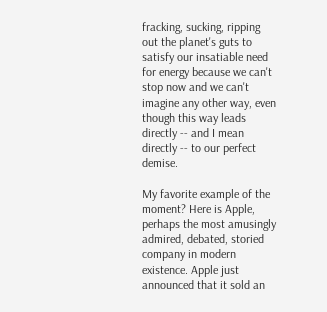fracking, sucking, ripping out the planet's guts to satisfy our insatiable need for energy because we can't stop now and we can't imagine any other way, even though this way leads directly -- and I mean directly -- to our perfect demise.

My favorite example of the moment? Here is Apple, perhaps the most amusingly admired, debated, storied company in modern existence. Apple just announced that it sold an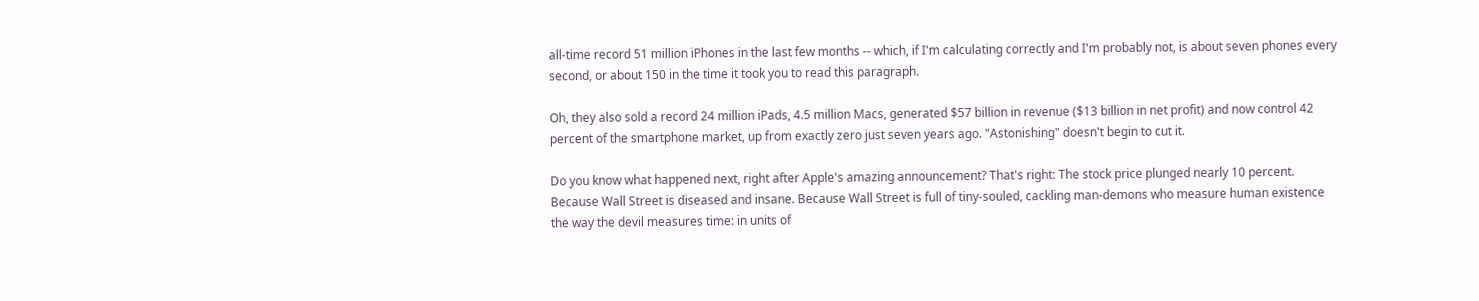all-time record 51 million iPhones in the last few months -- which, if I'm calculating correctly and I'm probably not, is about seven phones every second, or about 150 in the time it took you to read this paragraph.

Oh, they also sold a record 24 million iPads, 4.5 million Macs, generated $57 billion in revenue ($13 billion in net profit) and now control 42 percent of the smartphone market, up from exactly zero just seven years ago. "Astonishing" doesn't begin to cut it.

Do you know what happened next, right after Apple's amazing announcement? That's right: The stock price plunged nearly 10 percent. Because Wall Street is diseased and insane. Because Wall Street is full of tiny-souled, cackling man-demons who measure human existence the way the devil measures time: in units of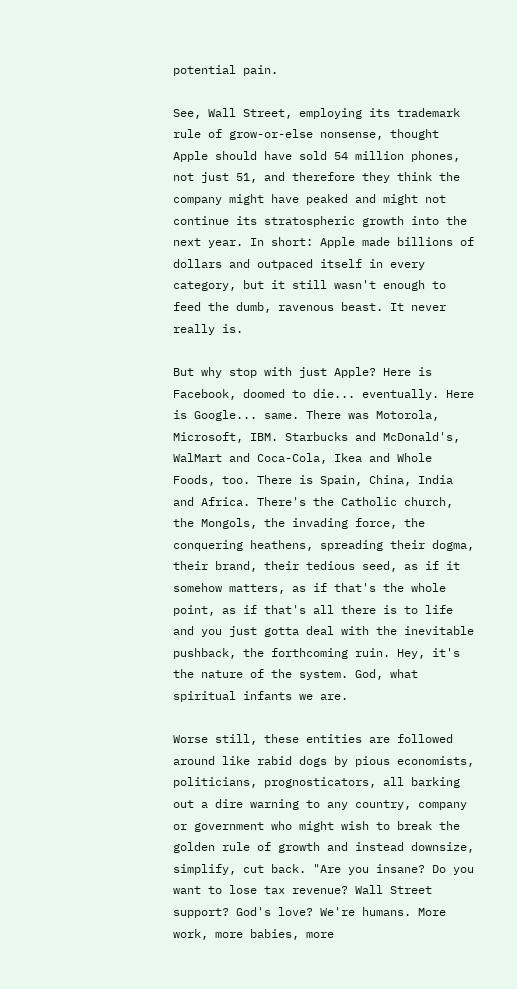potential pain.

See, Wall Street, employing its trademark rule of grow-or-else nonsense, thought Apple should have sold 54 million phones, not just 51, and therefore they think the company might have peaked and might not continue its stratospheric growth into the next year. In short: Apple made billions of dollars and outpaced itself in every category, but it still wasn't enough to feed the dumb, ravenous beast. It never really is.

But why stop with just Apple? Here is Facebook, doomed to die... eventually. Here is Google... same. There was Motorola, Microsoft, IBM. Starbucks and McDonald's, WalMart and Coca-Cola, Ikea and Whole Foods, too. There is Spain, China, India and Africa. There's the Catholic church, the Mongols, the invading force, the conquering heathens, spreading their dogma, their brand, their tedious seed, as if it somehow matters, as if that's the whole point, as if that's all there is to life and you just gotta deal with the inevitable pushback, the forthcoming ruin. Hey, it's the nature of the system. God, what spiritual infants we are.

Worse still, these entities are followed around like rabid dogs by pious economists, politicians, prognosticators, all barking out a dire warning to any country, company or government who might wish to break the golden rule of growth and instead downsize, simplify, cut back. "Are you insane? Do you want to lose tax revenue? Wall Street support? God's love? We're humans. More work, more babies, more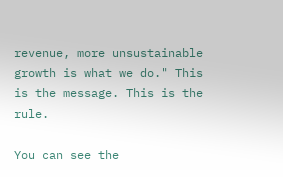revenue, more unsustainable growth is what we do." This is the message. This is the rule.

You can see the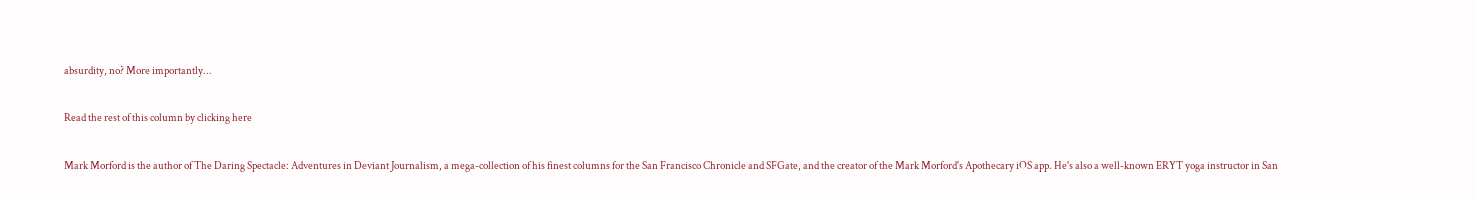absurdity, no? More importantly...

Read the rest of this column by clicking here

Mark Morford is the author of The Daring Spectacle: Adventures in Deviant Journalism, a mega-collection of his finest columns for the San Francisco Chronicle and SFGate, and the creator of the Mark Morford's Apothecary iOS app. He's also a well-known ERYT yoga instructor in San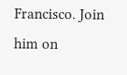Francisco. Join him on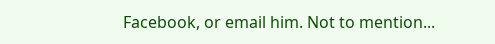Facebook, or email him. Not to mention...